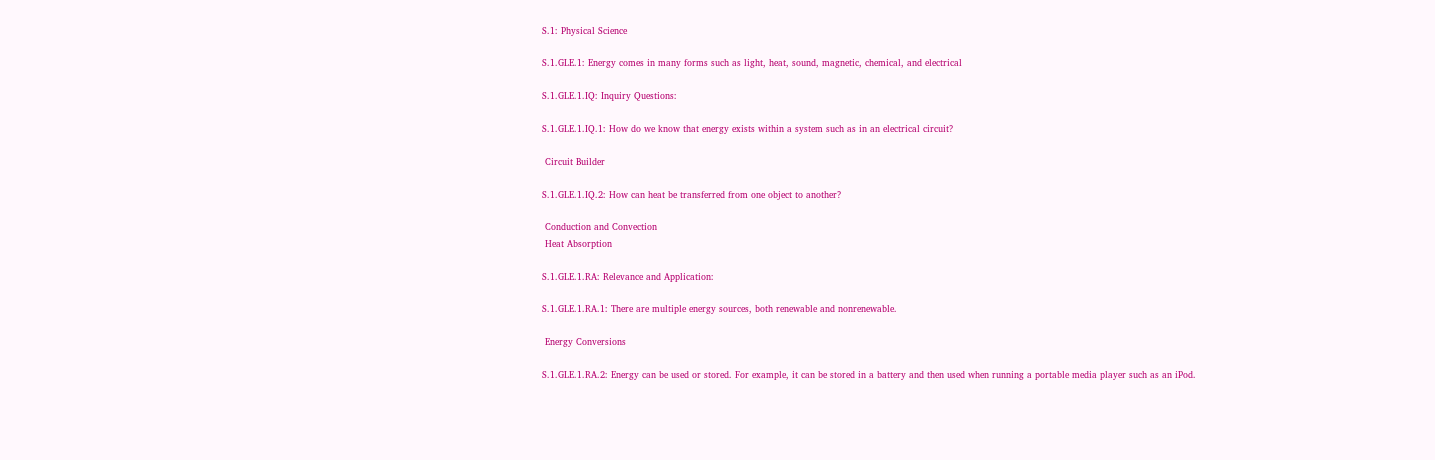S.1: Physical Science

S.1.GLE.1: Energy comes in many forms such as light, heat, sound, magnetic, chemical, and electrical

S.1.GLE.1.IQ: Inquiry Questions:

S.1.GLE.1.IQ.1: How do we know that energy exists within a system such as in an electrical circuit?

 Circuit Builder

S.1.GLE.1.IQ.2: How can heat be transferred from one object to another?

 Conduction and Convection
 Heat Absorption

S.1.GLE.1.RA: Relevance and Application:

S.1.GLE.1.RA.1: There are multiple energy sources, both renewable and nonrenewable.

 Energy Conversions

S.1.GLE.1.RA.2: Energy can be used or stored. For example, it can be stored in a battery and then used when running a portable media player such as an iPod.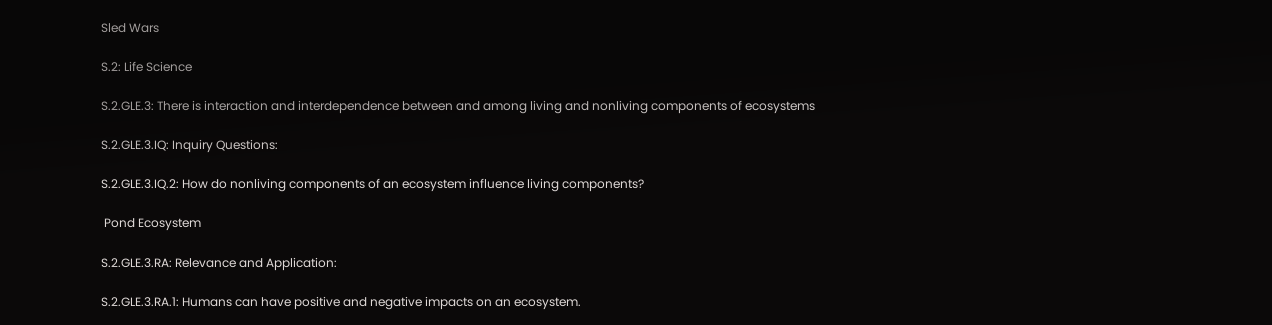Sled Wars

S.2: Life Science

S.2.GLE.3: There is interaction and interdependence between and among living and nonliving components of ecosystems

S.2.GLE.3.IQ: Inquiry Questions:

S.2.GLE.3.IQ.2: How do nonliving components of an ecosystem influence living components?

 Pond Ecosystem

S.2.GLE.3.RA: Relevance and Application:

S.2.GLE.3.RA.1: Humans can have positive and negative impacts on an ecosystem.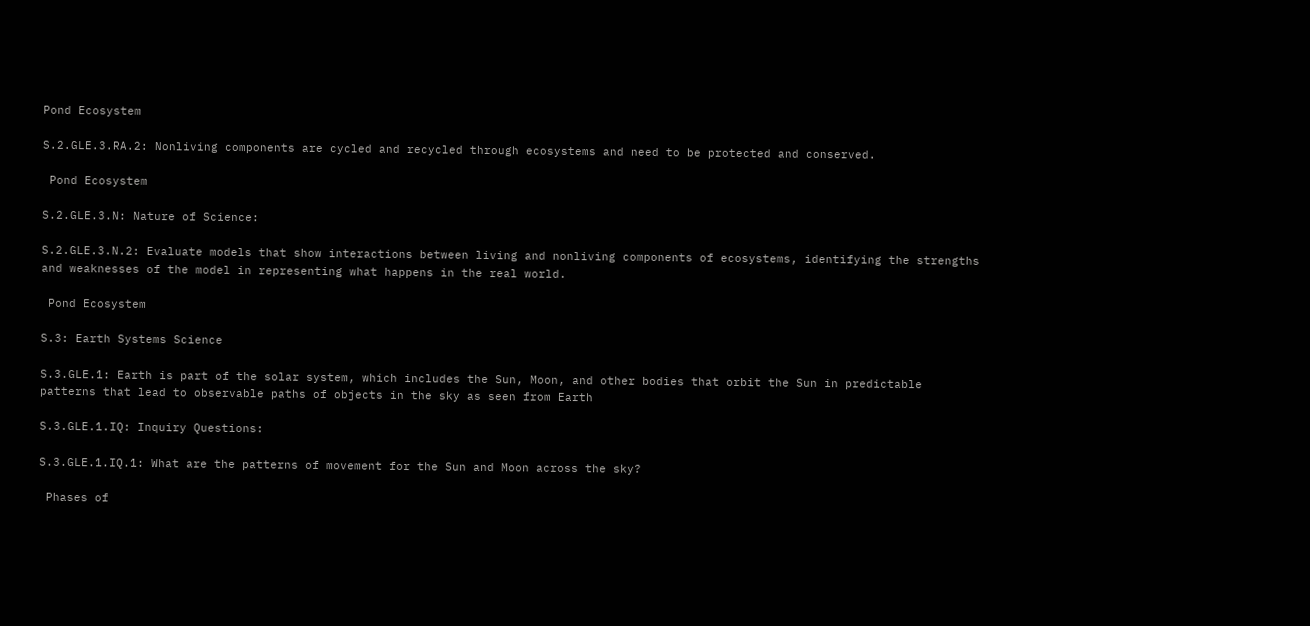Pond Ecosystem

S.2.GLE.3.RA.2: Nonliving components are cycled and recycled through ecosystems and need to be protected and conserved.

 Pond Ecosystem

S.2.GLE.3.N: Nature of Science:

S.2.GLE.3.N.2: Evaluate models that show interactions between living and nonliving components of ecosystems, identifying the strengths and weaknesses of the model in representing what happens in the real world.

 Pond Ecosystem

S.3: Earth Systems Science

S.3.GLE.1: Earth is part of the solar system, which includes the Sun, Moon, and other bodies that orbit the Sun in predictable patterns that lead to observable paths of objects in the sky as seen from Earth

S.3.GLE.1.IQ: Inquiry Questions:

S.3.GLE.1.IQ.1: What are the patterns of movement for the Sun and Moon across the sky?

 Phases of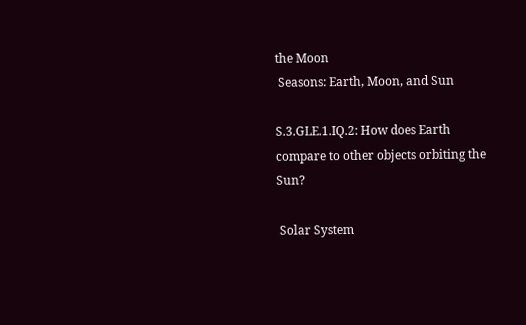the Moon
 Seasons: Earth, Moon, and Sun

S.3.GLE.1.IQ.2: How does Earth compare to other objects orbiting the Sun?

 Solar System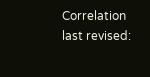Correlation last revised: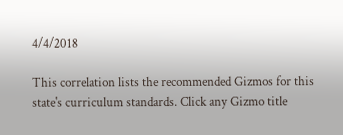4/4/2018

This correlation lists the recommended Gizmos for this state's curriculum standards. Click any Gizmo title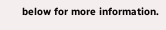below for more information.